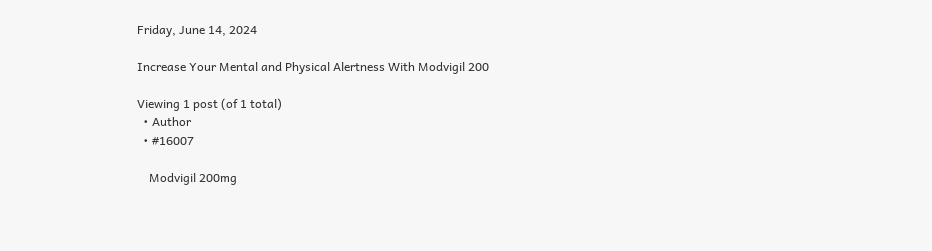Friday, June 14, 2024

Increase Your Mental and Physical Alertness With Modvigil 200

Viewing 1 post (of 1 total)
  • Author
  • #16007

    Modvigil 200mg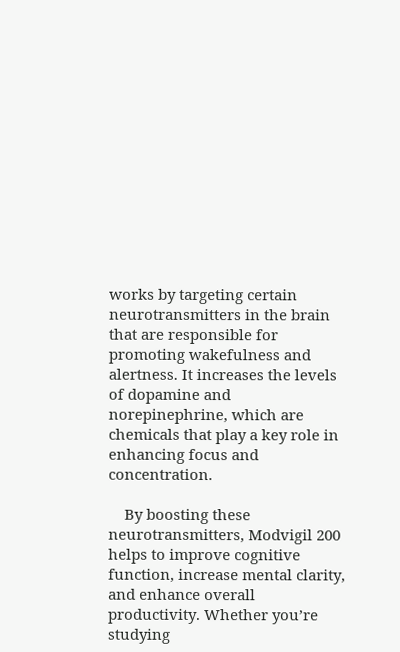works by targeting certain neurotransmitters in the brain that are responsible for promoting wakefulness and alertness. It increases the levels of dopamine and norepinephrine, which are chemicals that play a key role in enhancing focus and concentration.

    By boosting these neurotransmitters, Modvigil 200 helps to improve cognitive function, increase mental clarity, and enhance overall productivity. Whether you’re studying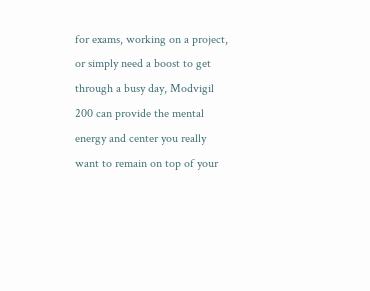for exams, working on a project, or simply need a boost to get through a busy day, Modvigil 200 can provide the mental energy and center you really want to remain on top of your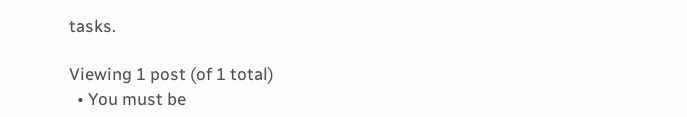tasks.

Viewing 1 post (of 1 total)
  • You must be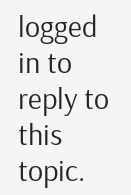logged in to reply to this topic.